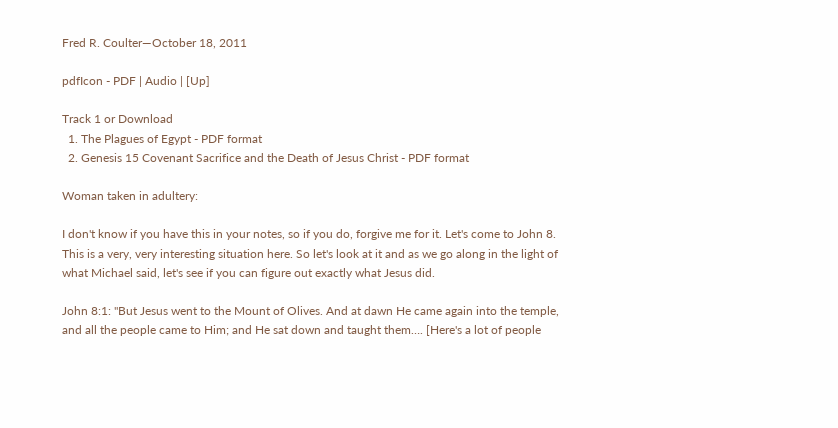Fred R. Coulter—October 18, 2011

pdfIcon - PDF | Audio | [Up]

Track 1 or Download
  1. The Plagues of Egypt - PDF format
  2. Genesis 15 Covenant Sacrifice and the Death of Jesus Christ - PDF format

Woman taken in adultery:

I don't know if you have this in your notes, so if you do, forgive me for it. Let's come to John 8. This is a very, very interesting situation here. So let's look at it and as we go along in the light of what Michael said, let's see if you can figure out exactly what Jesus did.

John 8:1: "But Jesus went to the Mount of Olives. And at dawn He came again into the temple, and all the people came to Him; and He sat down and taught them…. [Here's a lot of people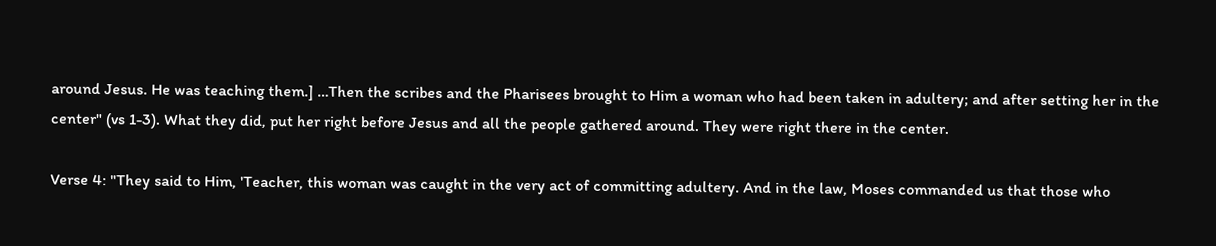around Jesus. He was teaching them.] …Then the scribes and the Pharisees brought to Him a woman who had been taken in adultery; and after setting her in the center" (vs 1-3). What they did, put her right before Jesus and all the people gathered around. They were right there in the center.

Verse 4: "They said to Him, 'Teacher, this woman was caught in the very act of committing adultery. And in the law, Moses commanded us that those who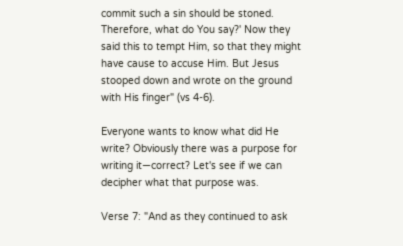commit such a sin should be stoned. Therefore, what do You say?' Now they said this to tempt Him, so that they might have cause to accuse Him. But Jesus stooped down and wrote on the ground with His finger" (vs 4-6).

Everyone wants to know what did He write? Obviously there was a purpose for writing it—correct? Let's see if we can decipher what that purpose was.

Verse 7: "And as they continued to ask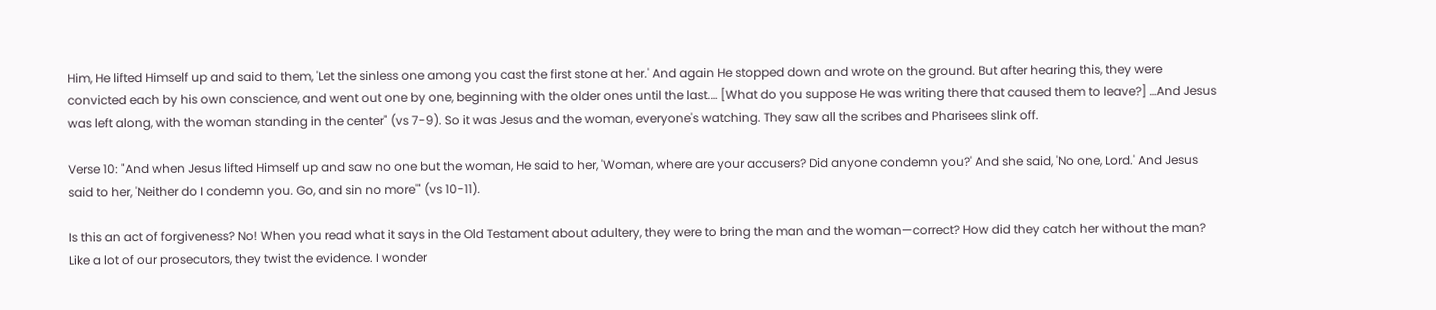Him, He lifted Himself up and said to them, 'Let the sinless one among you cast the first stone at her.' And again He stopped down and wrote on the ground. But after hearing this, they were convicted each by his own conscience, and went out one by one, beginning with the older ones until the last.… [What do you suppose He was writing there that caused them to leave?] …And Jesus was left along, with the woman standing in the center" (vs 7-9). So it was Jesus and the woman, everyone's watching. They saw all the scribes and Pharisees slink off.

Verse 10: "And when Jesus lifted Himself up and saw no one but the woman, He said to her, 'Woman, where are your accusers? Did anyone condemn you?' And she said, 'No one, Lord.' And Jesus said to her, 'Neither do I condemn you. Go, and sin no more'" (vs 10-11).

Is this an act of forgiveness? No! When you read what it says in the Old Testament about adultery, they were to bring the man and the woman—correct? How did they catch her without the man? Like a lot of our prosecutors, they twist the evidence. I wonder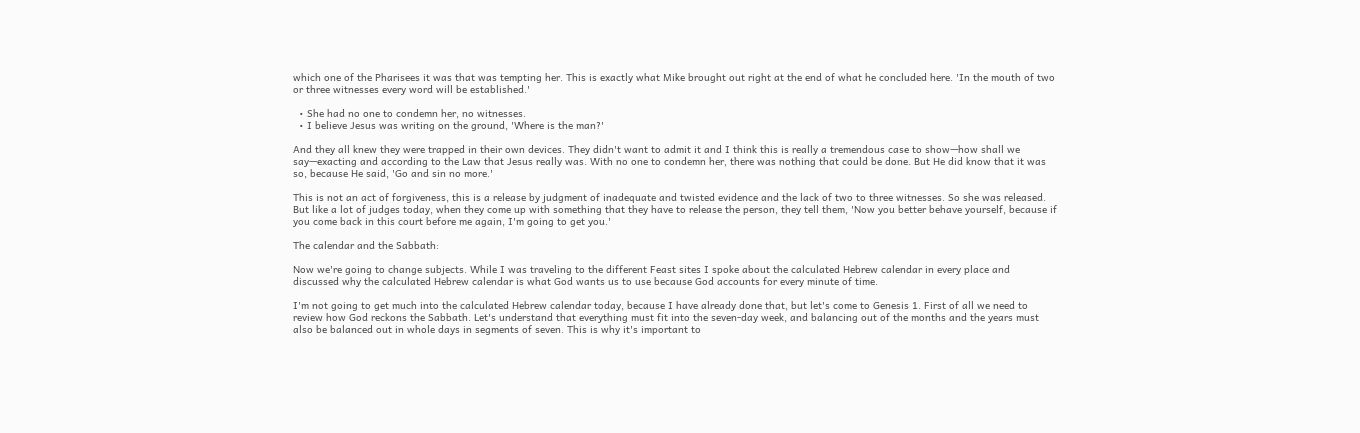which one of the Pharisees it was that was tempting her. This is exactly what Mike brought out right at the end of what he concluded here. 'In the mouth of two or three witnesses every word will be established.'

  • She had no one to condemn her, no witnesses.
  • I believe Jesus was writing on the ground, 'Where is the man?'

And they all knew they were trapped in their own devices. They didn't want to admit it and I think this is really a tremendous case to show—how shall we say—exacting and according to the Law that Jesus really was. With no one to condemn her, there was nothing that could be done. But He did know that it was so, because He said, 'Go and sin no more.'

This is not an act of forgiveness, this is a release by judgment of inadequate and twisted evidence and the lack of two to three witnesses. So she was released. But like a lot of judges today, when they come up with something that they have to release the person, they tell them, 'Now you better behave yourself, because if you come back in this court before me again, I'm going to get you.'

The calendar and the Sabbath:

Now we're going to change subjects. While I was traveling to the different Feast sites I spoke about the calculated Hebrew calendar in every place and discussed why the calculated Hebrew calendar is what God wants us to use because God accounts for every minute of time.

I'm not going to get much into the calculated Hebrew calendar today, because I have already done that, but let's come to Genesis 1. First of all we need to review how God reckons the Sabbath. Let's understand that everything must fit into the seven-day week, and balancing out of the months and the years must also be balanced out in whole days in segments of seven. This is why it's important to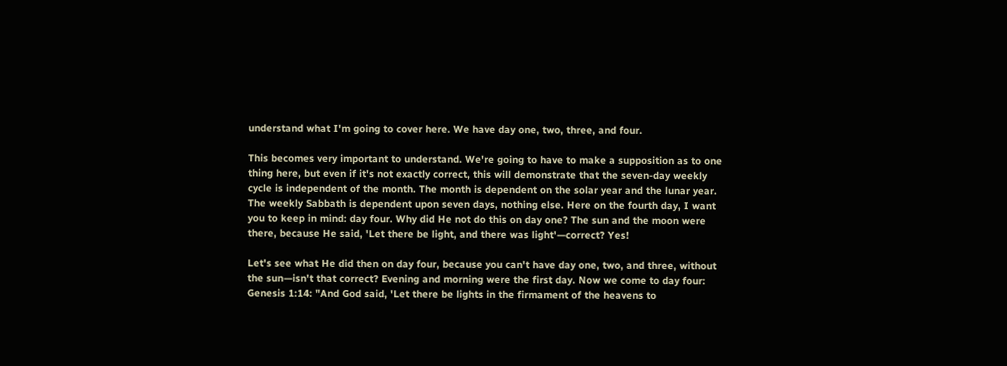understand what I'm going to cover here. We have day one, two, three, and four.

This becomes very important to understand. We're going to have to make a supposition as to one thing here, but even if it's not exactly correct, this will demonstrate that the seven-day weekly cycle is independent of the month. The month is dependent on the solar year and the lunar year. The weekly Sabbath is dependent upon seven days, nothing else. Here on the fourth day, I want you to keep in mind: day four. Why did He not do this on day one? The sun and the moon were there, because He said, 'Let there be light, and there was light'—correct? Yes!

Let's see what He did then on day four, because you can't have day one, two, and three, without the sun—isn't that correct? Evening and morning were the first day. Now we come to day four: Genesis 1:14: "And God said, 'Let there be lights in the firmament of the heavens to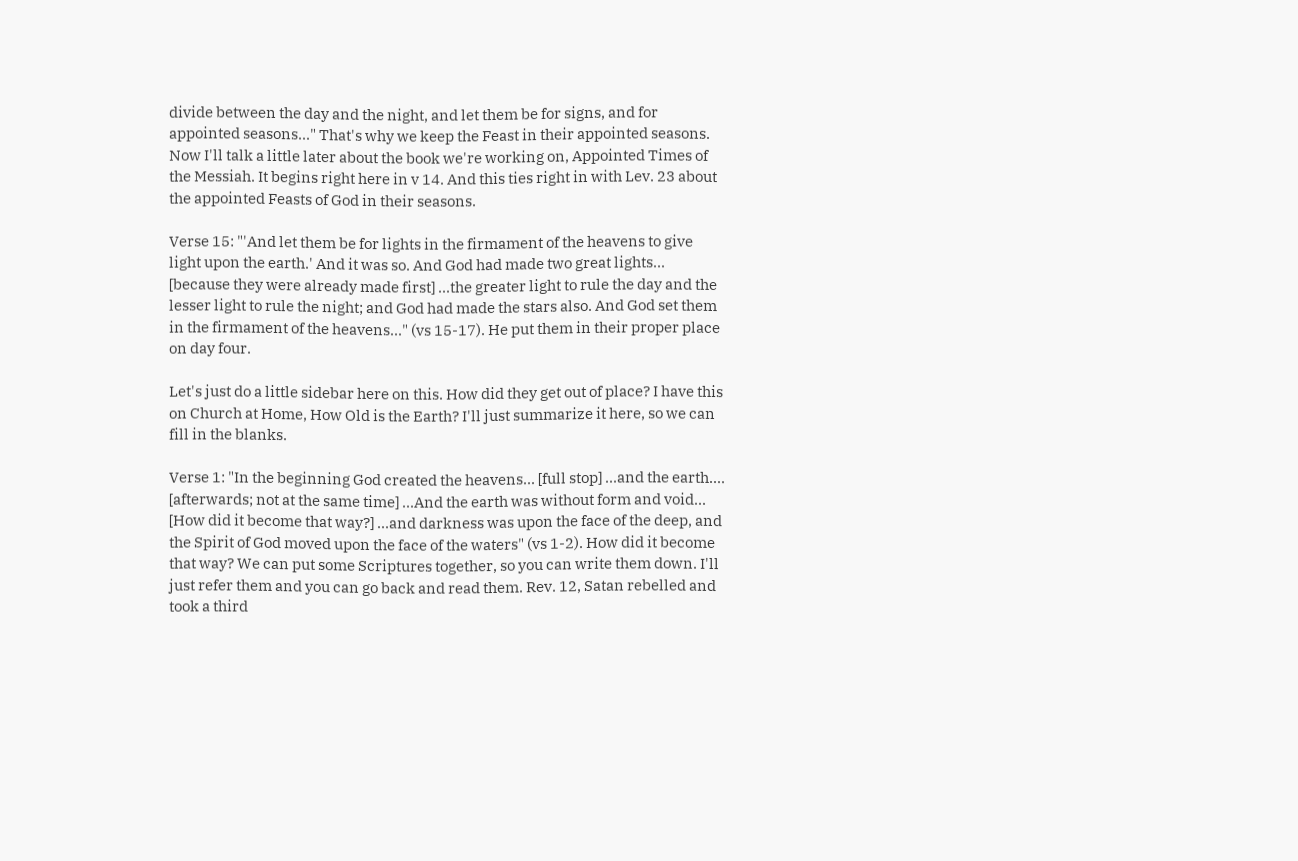divide between the day and the night, and let them be for signs, and for appointed seasons..." That's why we keep the Feast in their appointed seasons. Now I'll talk a little later about the book we're working on, Appointed Times of the Messiah. It begins right here in v 14. And this ties right in with Lev. 23 about the appointed Feasts of God in their seasons.

Verse 15: "'And let them be for lights in the firmament of the heavens to give light upon the earth.' And it was so. And God had made two great lights... [because they were already made first] ...the greater light to rule the day and the lesser light to rule the night; and God had made the stars also. And God set them in the firmament of the heavens..." (vs 15-17). He put them in their proper place on day four.

Let's just do a little sidebar here on this. How did they get out of place? I have this on Church at Home, How Old is the Earth? I'll just summarize it here, so we can fill in the blanks.

Verse 1: "In the beginning God created the heavens... [full stop] ...and the earth.... [afterwards; not at the same time] ...And the earth was without form and void... [How did it become that way?] ...and darkness was upon the face of the deep, and the Spirit of God moved upon the face of the waters" (vs 1-2). How did it become that way? We can put some Scriptures together, so you can write them down. I'll just refer them and you can go back and read them. Rev. 12, Satan rebelled and took a third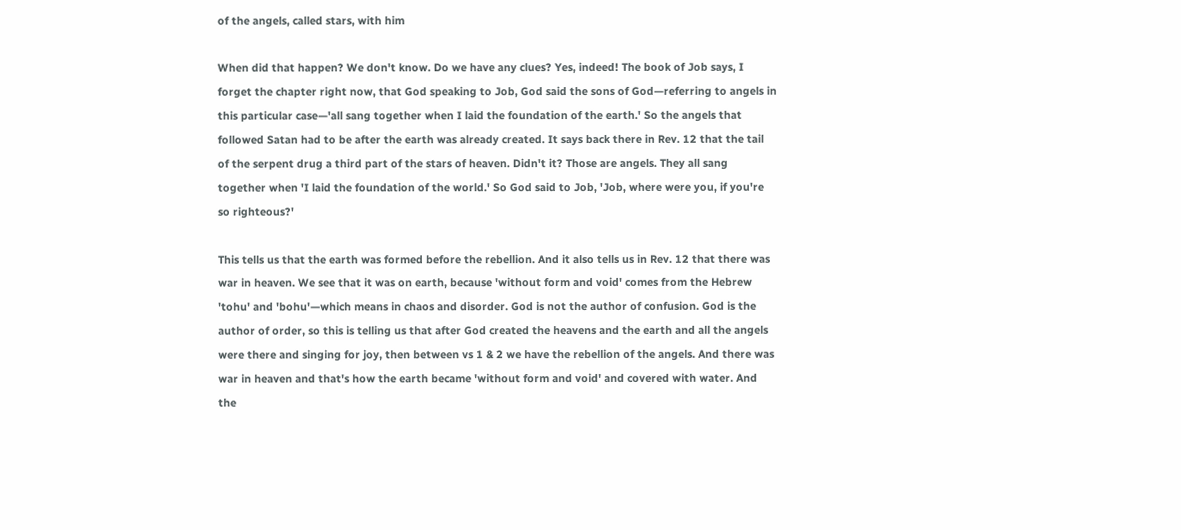of the angels, called stars, with him

When did that happen? We don't know. Do we have any clues? Yes, indeed! The book of Job says, I forget the chapter right now, that God speaking to Job, God said the sons of God—referring to angels in this particular case—'all sang together when I laid the foundation of the earth.' So the angels that followed Satan had to be after the earth was already created. It says back there in Rev. 12 that the tail of the serpent drug a third part of the stars of heaven. Didn't it? Those are angels. They all sang together when 'I laid the foundation of the world.' So God said to Job, 'Job, where were you, if you're so righteous?'

This tells us that the earth was formed before the rebellion. And it also tells us in Rev. 12 that there was war in heaven. We see that it was on earth, because 'without form and void' comes from the Hebrew 'tohu' and 'bohu'—which means in chaos and disorder. God is not the author of confusion. God is the author of order, so this is telling us that after God created the heavens and the earth and all the angels were there and singing for joy, then between vs 1 & 2 we have the rebellion of the angels. And there was war in heaven and that's how the earth became 'without form and void' and covered with water. And the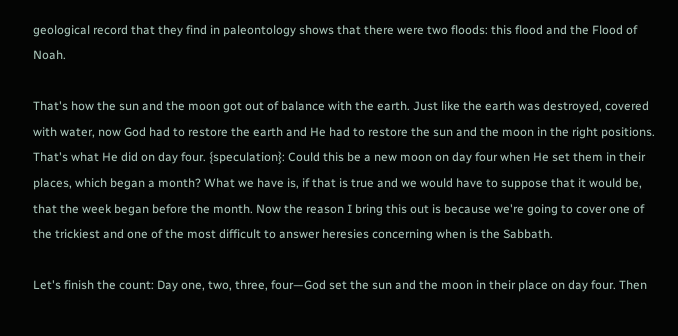geological record that they find in paleontology shows that there were two floods: this flood and the Flood of Noah.

That's how the sun and the moon got out of balance with the earth. Just like the earth was destroyed, covered with water, now God had to restore the earth and He had to restore the sun and the moon in the right positions. That's what He did on day four. {speculation}: Could this be a new moon on day four when He set them in their places, which began a month? What we have is, if that is true and we would have to suppose that it would be, that the week began before the month. Now the reason I bring this out is because we're going to cover one of the trickiest and one of the most difficult to answer heresies concerning when is the Sabbath.

Let's finish the count: Day one, two, three, four—God set the sun and the moon in their place on day four. Then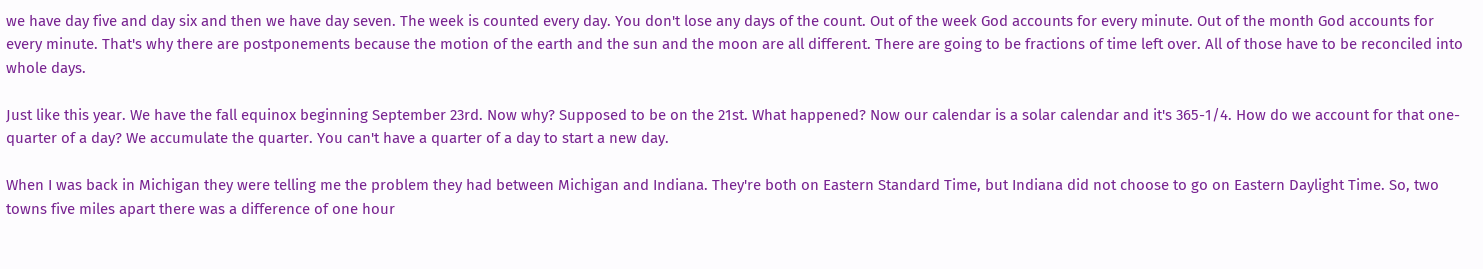we have day five and day six and then we have day seven. The week is counted every day. You don't lose any days of the count. Out of the week God accounts for every minute. Out of the month God accounts for every minute. That's why there are postponements because the motion of the earth and the sun and the moon are all different. There are going to be fractions of time left over. All of those have to be reconciled into whole days.

Just like this year. We have the fall equinox beginning September 23rd. Now why? Supposed to be on the 21st. What happened? Now our calendar is a solar calendar and it's 365-1/4. How do we account for that one-quarter of a day? We accumulate the quarter. You can't have a quarter of a day to start a new day.

When I was back in Michigan they were telling me the problem they had between Michigan and Indiana. They're both on Eastern Standard Time, but Indiana did not choose to go on Eastern Daylight Time. So, two towns five miles apart there was a difference of one hour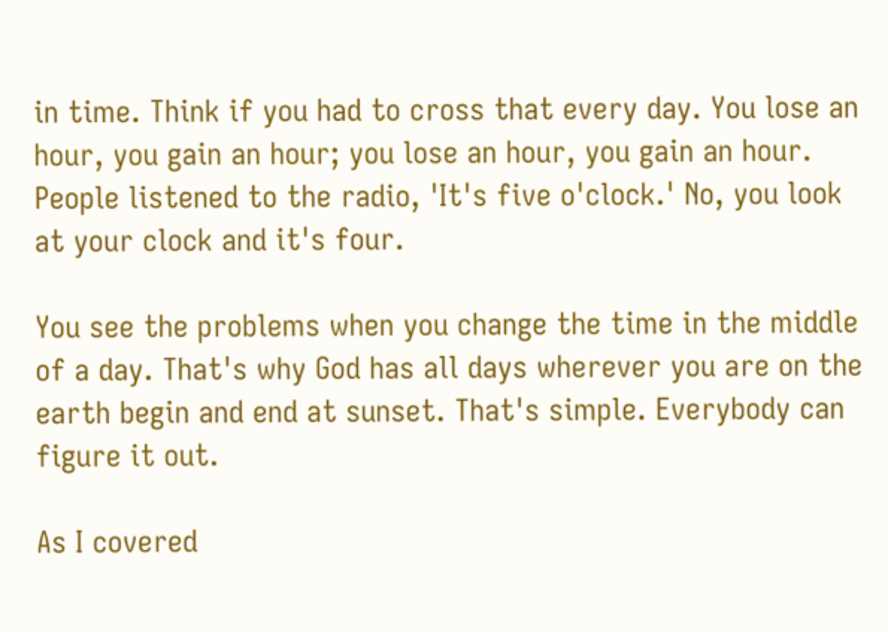in time. Think if you had to cross that every day. You lose an hour, you gain an hour; you lose an hour, you gain an hour. People listened to the radio, 'It's five o'clock.' No, you look at your clock and it's four.

You see the problems when you change the time in the middle of a day. That's why God has all days wherever you are on the earth begin and end at sunset. That's simple. Everybody can figure it out.

As I covered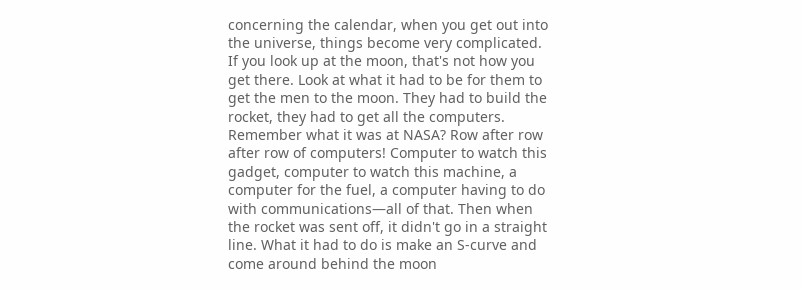concerning the calendar, when you get out into the universe, things become very complicated. If you look up at the moon, that's not how you get there. Look at what it had to be for them to get the men to the moon. They had to build the rocket, they had to get all the computers. Remember what it was at NASA? Row after row after row of computers! Computer to watch this gadget, computer to watch this machine, a computer for the fuel, a computer having to do with communications—all of that. Then when the rocket was sent off, it didn't go in a straight line. What it had to do is make an S-curve and come around behind the moon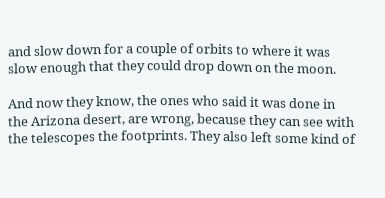and slow down for a couple of orbits to where it was slow enough that they could drop down on the moon.

And now they know, the ones who said it was done in the Arizona desert, are wrong, because they can see with the telescopes the footprints. They also left some kind of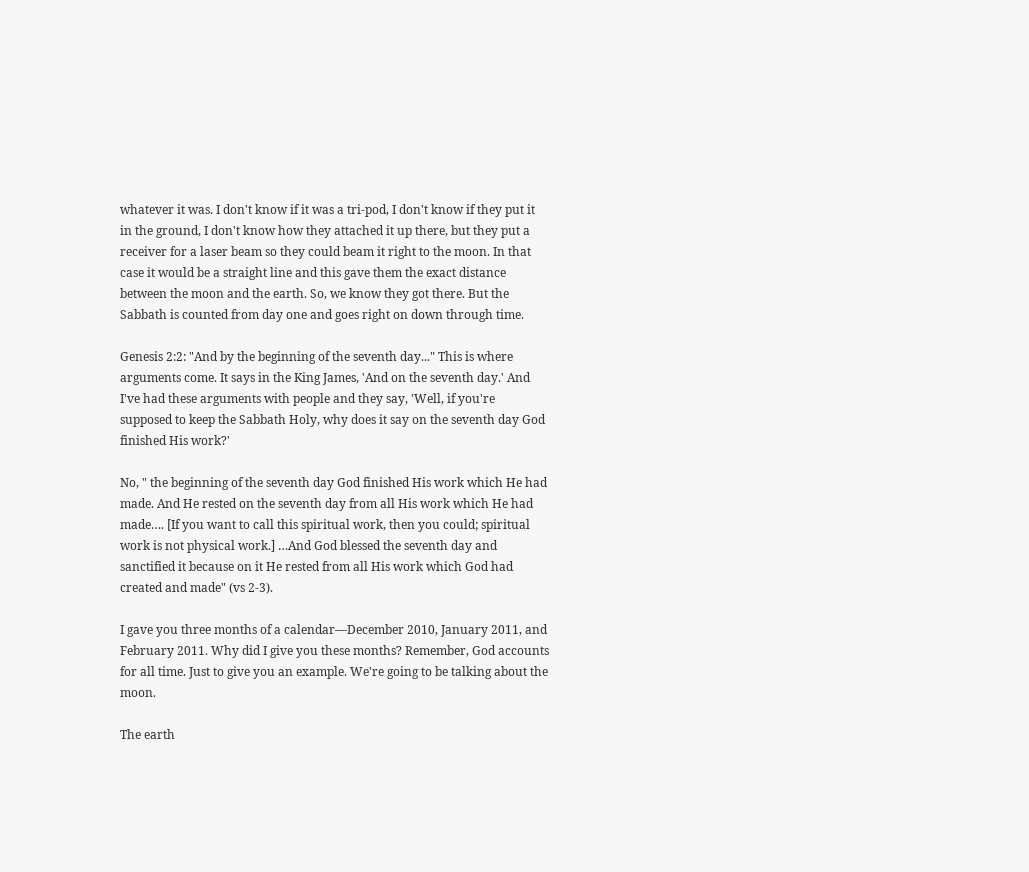whatever it was. I don't know if it was a tri-pod, I don't know if they put it in the ground, I don't know how they attached it up there, but they put a receiver for a laser beam so they could beam it right to the moon. In that case it would be a straight line and this gave them the exact distance between the moon and the earth. So, we know they got there. But the Sabbath is counted from day one and goes right on down through time.

Genesis 2:2: "And by the beginning of the seventh day..." This is where arguments come. It says in the King James, 'And on the seventh day.' And I've had these arguments with people and they say, 'Well, if you're supposed to keep the Sabbath Holy, why does it say on the seventh day God finished His work?'

No, " the beginning of the seventh day God finished His work which He had made. And He rested on the seventh day from all His work which He had made…. [If you want to call this spiritual work, then you could; spiritual work is not physical work.] …And God blessed the seventh day and sanctified it because on it He rested from all His work which God had created and made" (vs 2-3).

I gave you three months of a calendar—December 2010, January 2011, and February 2011. Why did I give you these months? Remember, God accounts for all time. Just to give you an example. We're going to be talking about the moon.

The earth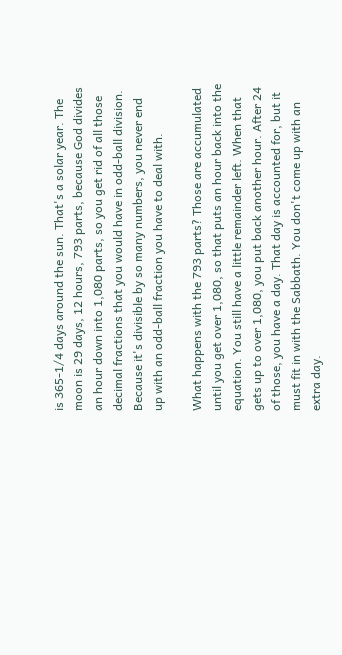is 365-1/4 days around the sun. That's a solar year. The moon is 29 days, 12 hours, 793 parts, because God divides an hour down into 1,080 parts, so you get rid of all those decimal fractions that you would have in odd-ball division. Because it's divisible by so many numbers, you never end up with an odd-ball fraction you have to deal with.

What happens with the 793 parts? Those are accumulated until you get over 1,080, so that puts an hour back into the equation. You still have a little remainder left. When that gets up to over 1,080, you put back another hour. After 24 of those, you have a day. That day is accounted for, but it must fit in with the Sabbath. You don't come up with an extra day.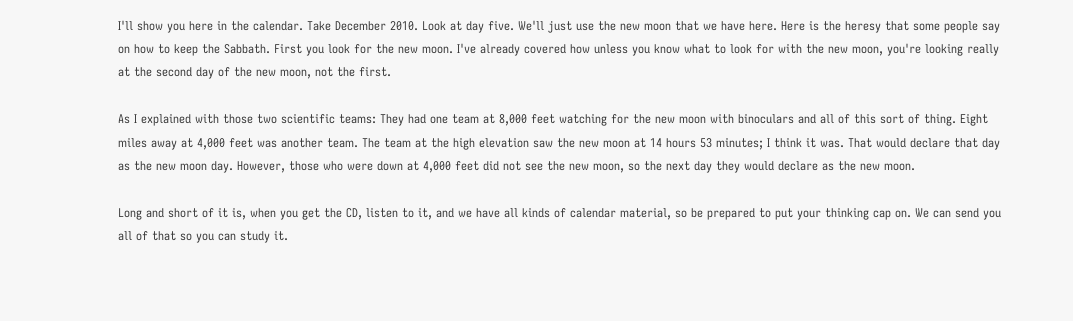I'll show you here in the calendar. Take December 2010. Look at day five. We'll just use the new moon that we have here. Here is the heresy that some people say on how to keep the Sabbath. First you look for the new moon. I've already covered how unless you know what to look for with the new moon, you're looking really at the second day of the new moon, not the first.

As I explained with those two scientific teams: They had one team at 8,000 feet watching for the new moon with binoculars and all of this sort of thing. Eight miles away at 4,000 feet was another team. The team at the high elevation saw the new moon at 14 hours 53 minutes; I think it was. That would declare that day as the new moon day. However, those who were down at 4,000 feet did not see the new moon, so the next day they would declare as the new moon.

Long and short of it is, when you get the CD, listen to it, and we have all kinds of calendar material, so be prepared to put your thinking cap on. We can send you all of that so you can study it.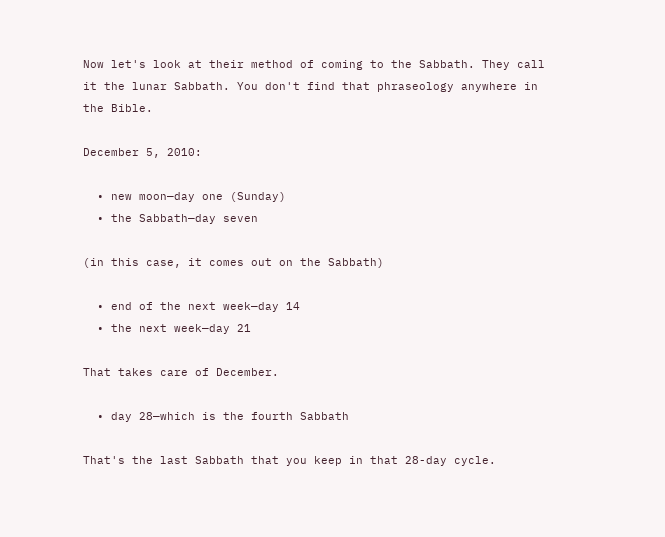Now let's look at their method of coming to the Sabbath. They call it the lunar Sabbath. You don't find that phraseology anywhere in the Bible.

December 5, 2010:

  • new moon—day one (Sunday)
  • the Sabbath—day seven

(in this case, it comes out on the Sabbath)

  • end of the next week—day 14
  • the next week—day 21

That takes care of December.

  • day 28—which is the fourth Sabbath

That's the last Sabbath that you keep in that 28-day cycle.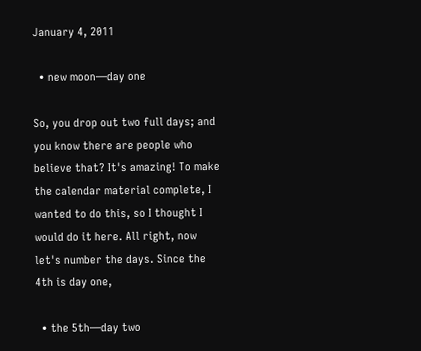January 4, 2011

  • new moon—day one

So, you drop out two full days; and you know there are people who believe that? It's amazing! To make the calendar material complete, I wanted to do this, so I thought I would do it here. All right, now let's number the days. Since the 4th is day one,

  • the 5th—day two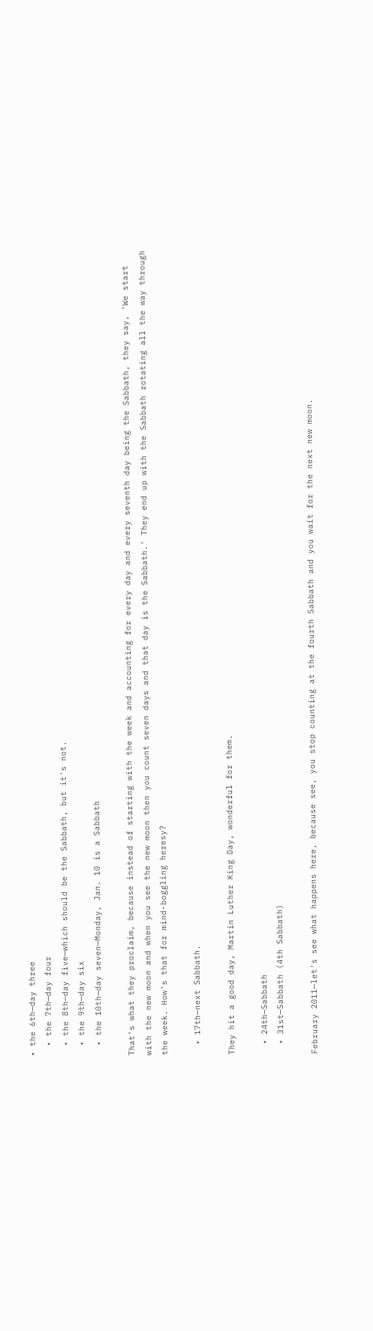• the 6th—day three
  • the 7th—day four
  • the 8th—day five—which should be the Sabbath, but it's not.
  • the 9th—day six
  • the 10th—day seven—Monday, Jan. 10 is a Sabbath

That's what they proclaim, because instead of starting with the week and accounting for every day and every seventh day being the Sabbath, they say, 'We start with the new moon and when you see the new moon then you count seven days and that day is the Sabbath.' They end up with the Sabbath rotating all the way through the week. How's that for mind-boggling heresy?

  • 17th—next Sabbath.

They hit a good day, Martin Luther King Day, wonderful for them.

  • 24th—Sabbath
  • 31st—Sabbath (4th Sabbath)

February 2011—let's see what happens here, because see, you stop counting at the fourth Sabbath and you wait for the next new moon.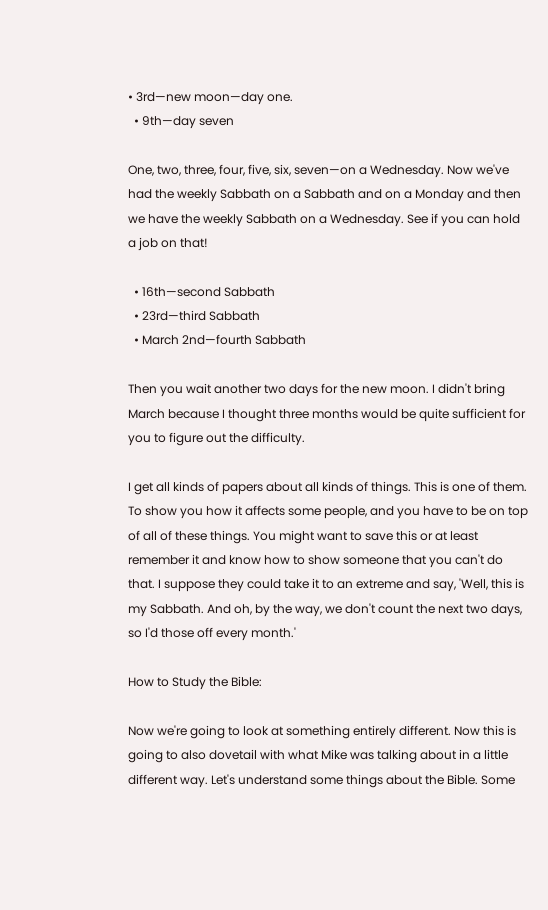• 3rd—new moon—day one.
  • 9th—day seven

One, two, three, four, five, six, seven—on a Wednesday. Now we've had the weekly Sabbath on a Sabbath and on a Monday and then we have the weekly Sabbath on a Wednesday. See if you can hold a job on that!

  • 16th—second Sabbath
  • 23rd—third Sabbath
  • March 2nd—fourth Sabbath

Then you wait another two days for the new moon. I didn't bring March because I thought three months would be quite sufficient for you to figure out the difficulty.

I get all kinds of papers about all kinds of things. This is one of them. To show you how it affects some people, and you have to be on top of all of these things. You might want to save this or at least remember it and know how to show someone that you can't do that. I suppose they could take it to an extreme and say, 'Well, this is my Sabbath. And oh, by the way, we don't count the next two days, so I'd those off every month.'

How to Study the Bible:

Now we're going to look at something entirely different. Now this is going to also dovetail with what Mike was talking about in a little different way. Let's understand some things about the Bible. Some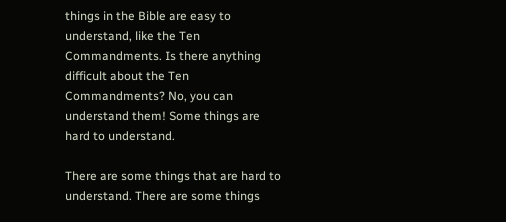things in the Bible are easy to understand, like the Ten Commandments. Is there anything difficult about the Ten Commandments? No, you can understand them! Some things are hard to understand.

There are some things that are hard to understand. There are some things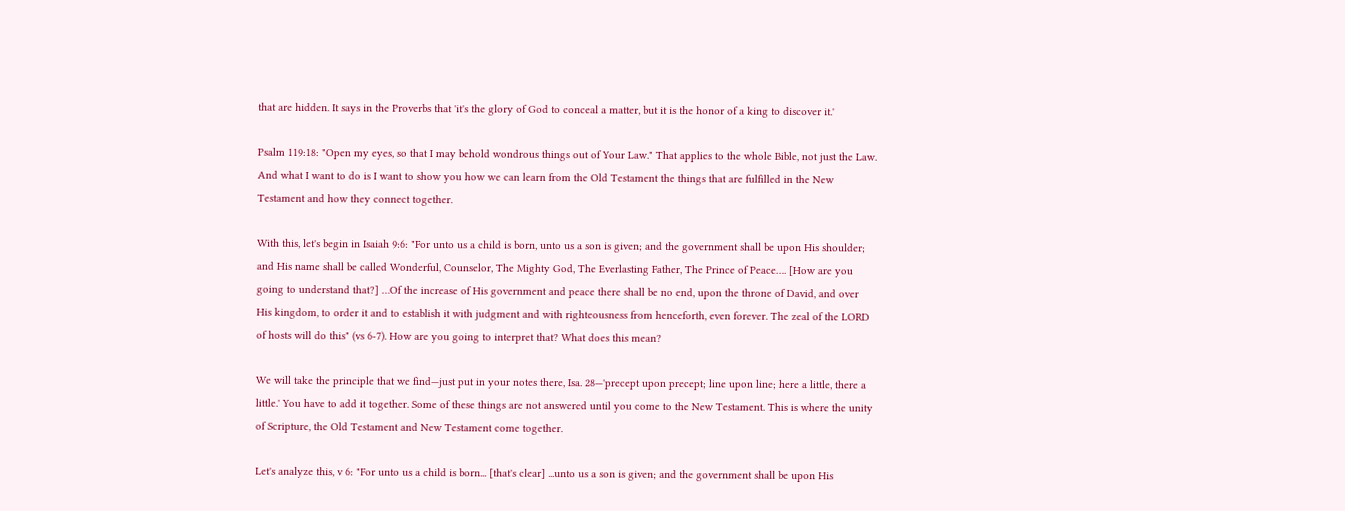that are hidden. It says in the Proverbs that 'it's the glory of God to conceal a matter, but it is the honor of a king to discover it.'

Psalm 119:18: "Open my eyes, so that I may behold wondrous things out of Your Law." That applies to the whole Bible, not just the Law. And what I want to do is I want to show you how we can learn from the Old Testament the things that are fulfilled in the New Testament and how they connect together.

With this, let's begin in Isaiah 9:6: "For unto us a child is born, unto us a son is given; and the government shall be upon His shoulder; and His name shall be called Wonderful, Counselor, The Mighty God, The Everlasting Father, The Prince of Peace…. [How are you going to understand that?] …Of the increase of His government and peace there shall be no end, upon the throne of David, and over His kingdom, to order it and to establish it with judgment and with righteousness from henceforth, even forever. The zeal of the LORD of hosts will do this" (vs 6-7). How are you going to interpret that? What does this mean?

We will take the principle that we find—just put in your notes there, Isa. 28—'precept upon precept; line upon line; here a little, there a little.' You have to add it together. Some of these things are not answered until you come to the New Testament. This is where the unity of Scripture, the Old Testament and New Testament come together.

Let's analyze this, v 6: "For unto us a child is born... [that's clear] ...unto us a son is given; and the government shall be upon His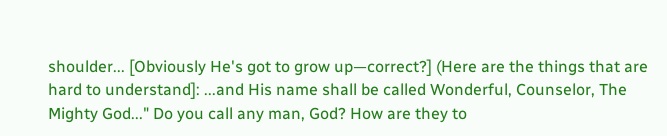shoulder... [Obviously He's got to grow up—correct?] (Here are the things that are hard to understand]: ...and His name shall be called Wonderful, Counselor, The Mighty God..." Do you call any man, God? How are they to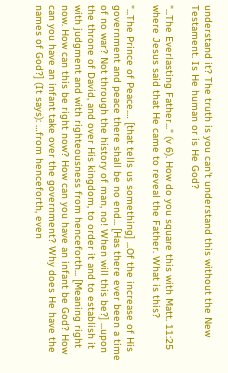understand it? The truth is you can't understand this without the New Testament. Is He human or is He God?

"...The Everlasting Father..." (v 6). How do you square this with Matt. 11:25 where Jesus said that He came to reveal the Father. What is this?

"...The Prince of Peace.… [that tells us something] ...Of the increase of His government and peace there shall be no end... [Has there ever been a time of no war? Not through the history of man, no! When will this be?] ...upon the throne of David, and over His kingdom, to order it and to establish it with judgment and with righteousness from henceforth... [Meaning right now. How can this be right now? How can you have an infant be God? How can you have an infant take over the government? Why does He have the names of God?] (It says): …from henceforth, even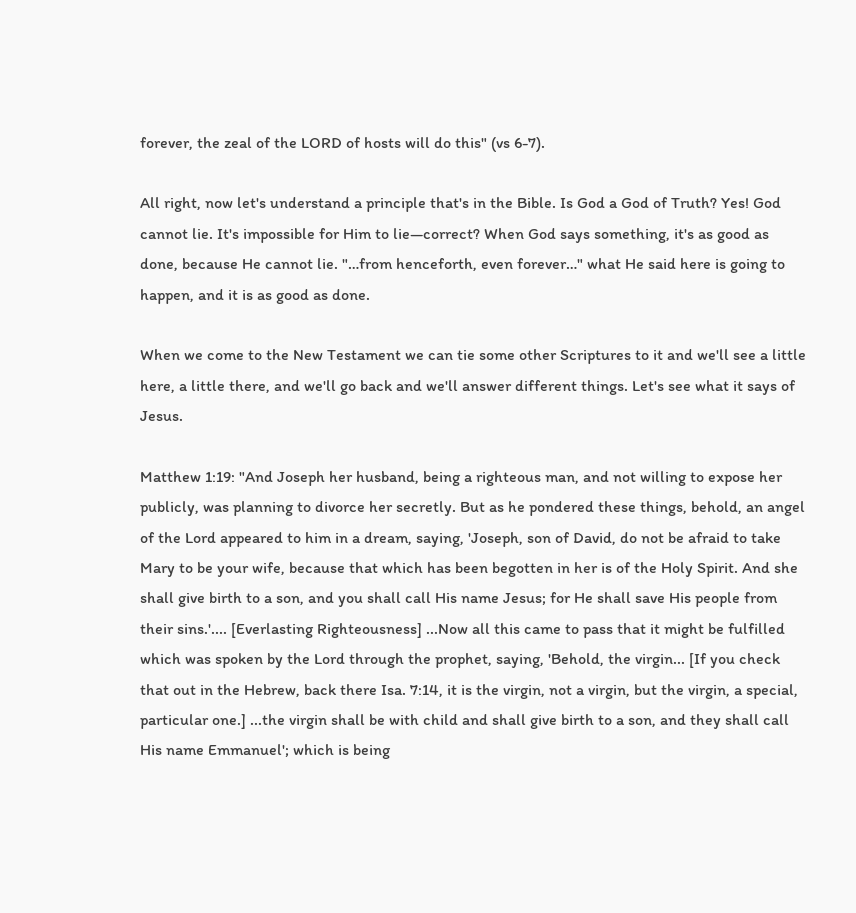forever, the zeal of the LORD of hosts will do this" (vs 6-7).

All right, now let's understand a principle that's in the Bible. Is God a God of Truth? Yes! God cannot lie. It's impossible for Him to lie—correct? When God says something, it's as good as done, because He cannot lie. "…from henceforth, even forever…" what He said here is going to happen, and it is as good as done.

When we come to the New Testament we can tie some other Scriptures to it and we'll see a little here, a little there, and we'll go back and we'll answer different things. Let's see what it says of Jesus.

Matthew 1:19: "And Joseph her husband, being a righteous man, and not willing to expose her publicly, was planning to divorce her secretly. But as he pondered these things, behold, an angel of the Lord appeared to him in a dream, saying, 'Joseph, son of David, do not be afraid to take Mary to be your wife, because that which has been begotten in her is of the Holy Spirit. And she shall give birth to a son, and you shall call His name Jesus; for He shall save His people from their sins.'.... [Everlasting Righteousness] ...Now all this came to pass that it might be fulfilled which was spoken by the Lord through the prophet, saying, 'Behold, the virgin... [If you check that out in the Hebrew, back there Isa. 7:14, it is the virgin, not a virgin, but the virgin, a special, particular one.] ...the virgin shall be with child and shall give birth to a son, and they shall call His name Emmanuel'; which is being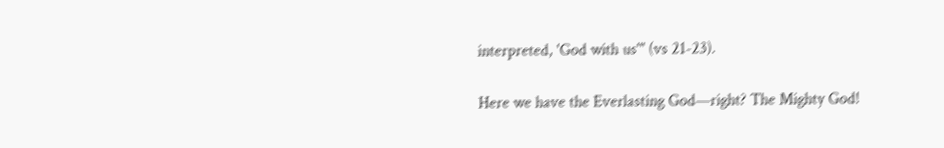interpreted, 'God with us'" (vs 21-23).

Here we have the Everlasting God—right? The Mighty God!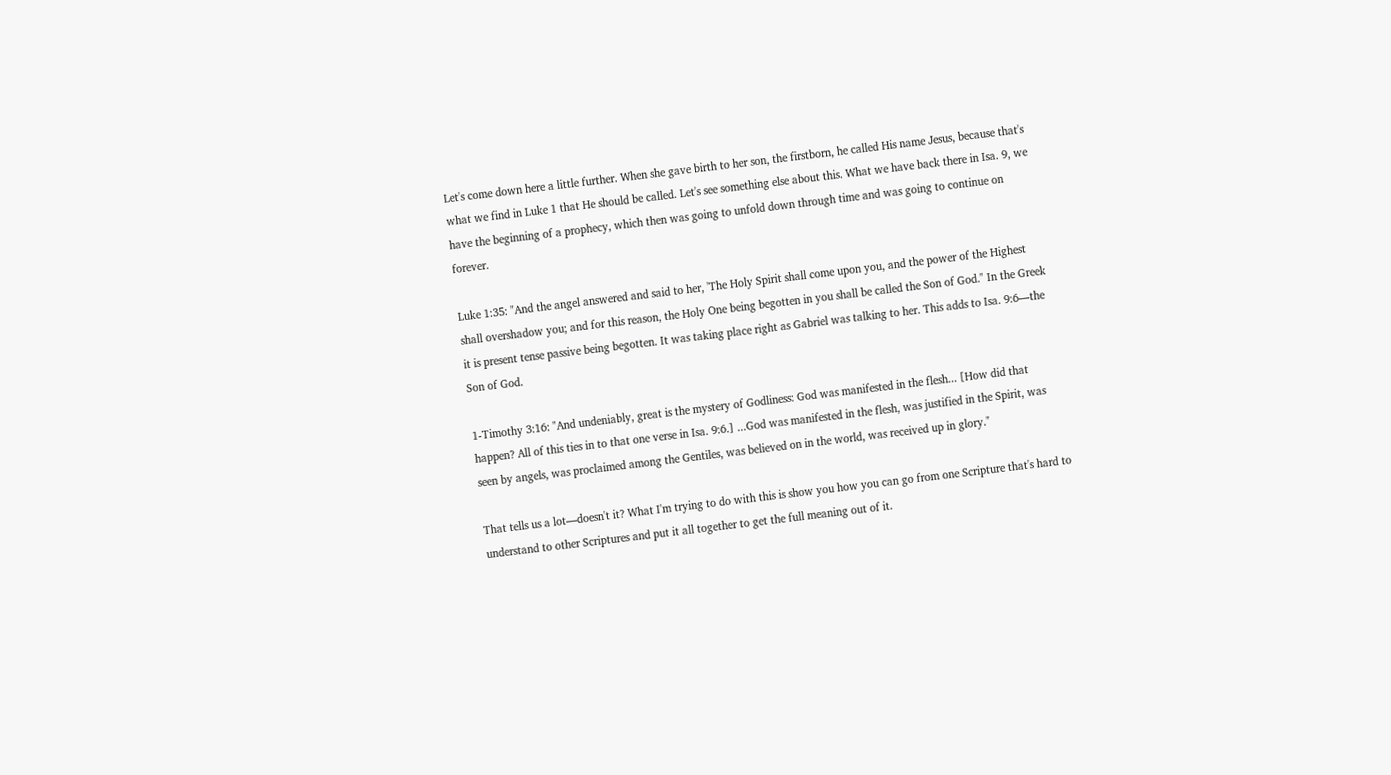Let's come down here a little further. When she gave birth to her son, the firstborn, he called His name Jesus, because that's what we find in Luke 1 that He should be called. Let's see something else about this. What we have back there in Isa. 9, we have the beginning of a prophecy, which then was going to unfold down through time and was going to continue on forever.

Luke 1:35: "And the angel answered and said to her, 'The Holy Spirit shall come upon you, and the power of the Highest shall overshadow you; and for this reason, the Holy One being begotten in you shall be called the Son of God." In the Greek it is present tense passive being begotten. It was taking place right as Gabriel was talking to her. This adds to Isa. 9:6—the Son of God.

1-Timothy 3:16: "And undeniably, great is the mystery of Godliness: God was manifested in the flesh... [How did that happen? All of this ties in to that one verse in Isa. 9:6.] ...God was manifested in the flesh, was justified in the Spirit, was seen by angels, was proclaimed among the Gentiles, was believed on in the world, was received up in glory."

That tells us a lot—doesn't it? What I'm trying to do with this is show you how you can go from one Scripture that's hard to understand to other Scriptures and put it all together to get the full meaning out of it.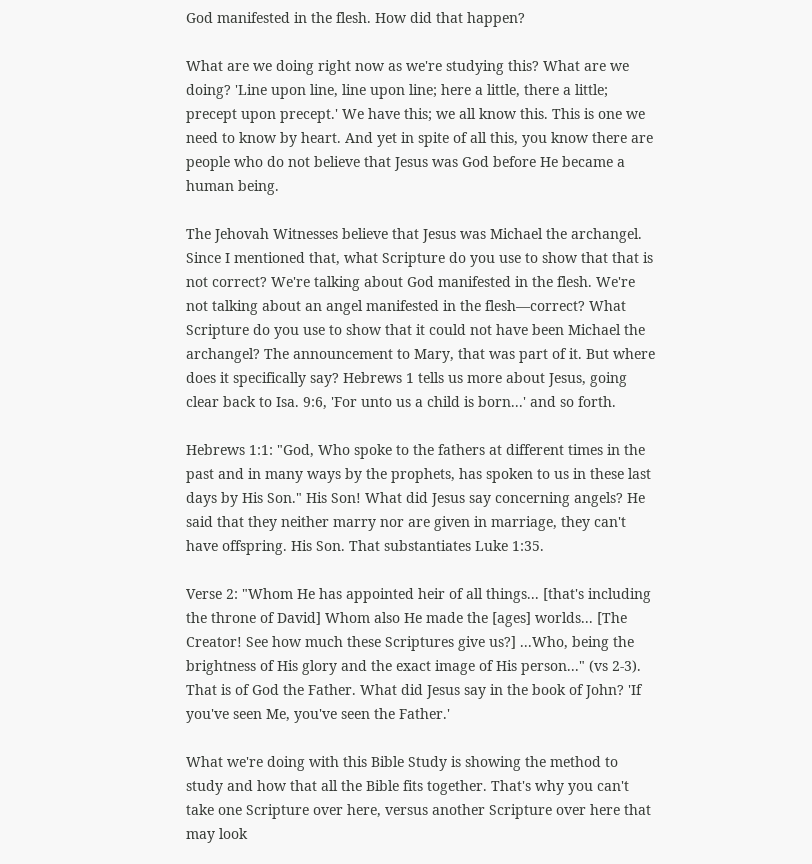God manifested in the flesh. How did that happen?

What are we doing right now as we're studying this? What are we doing? 'Line upon line, line upon line; here a little, there a little; precept upon precept.' We have this; we all know this. This is one we need to know by heart. And yet in spite of all this, you know there are people who do not believe that Jesus was God before He became a human being.

The Jehovah Witnesses believe that Jesus was Michael the archangel. Since I mentioned that, what Scripture do you use to show that that is not correct? We're talking about God manifested in the flesh. We're not talking about an angel manifested in the flesh—correct? What Scripture do you use to show that it could not have been Michael the archangel? The announcement to Mary, that was part of it. But where does it specifically say? Hebrews 1 tells us more about Jesus, going clear back to Isa. 9:6, 'For unto us a child is born...' and so forth.

Hebrews 1:1: "God, Who spoke to the fathers at different times in the past and in many ways by the prophets, has spoken to us in these last days by His Son." His Son! What did Jesus say concerning angels? He said that they neither marry nor are given in marriage, they can't have offspring. His Son. That substantiates Luke 1:35.

Verse 2: "Whom He has appointed heir of all things... [that's including the throne of David] Whom also He made the [ages] worlds... [The Creator! See how much these Scriptures give us?] ...Who, being the brightness of His glory and the exact image of His person..." (vs 2-3). That is of God the Father. What did Jesus say in the book of John? 'If you've seen Me, you've seen the Father.'

What we're doing with this Bible Study is showing the method to study and how that all the Bible fits together. That's why you can't take one Scripture over here, versus another Scripture over here that may look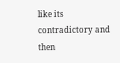like its contradictory and then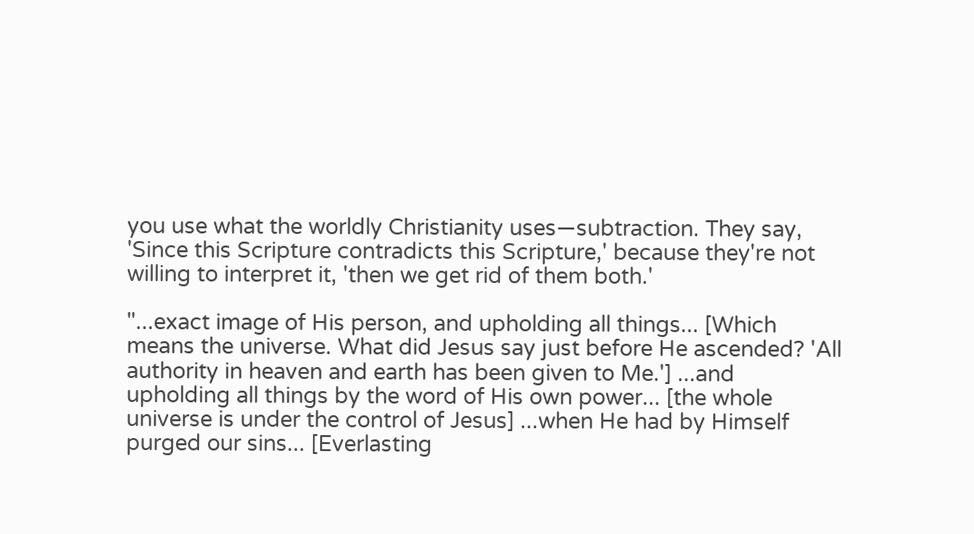you use what the worldly Christianity uses—subtraction. They say, 'Since this Scripture contradicts this Scripture,' because they're not willing to interpret it, 'then we get rid of them both.'

"...exact image of His person, and upholding all things... [Which means the universe. What did Jesus say just before He ascended? 'All authority in heaven and earth has been given to Me.'] ...and upholding all things by the word of His own power... [the whole universe is under the control of Jesus] ...when He had by Himself purged our sins... [Everlasting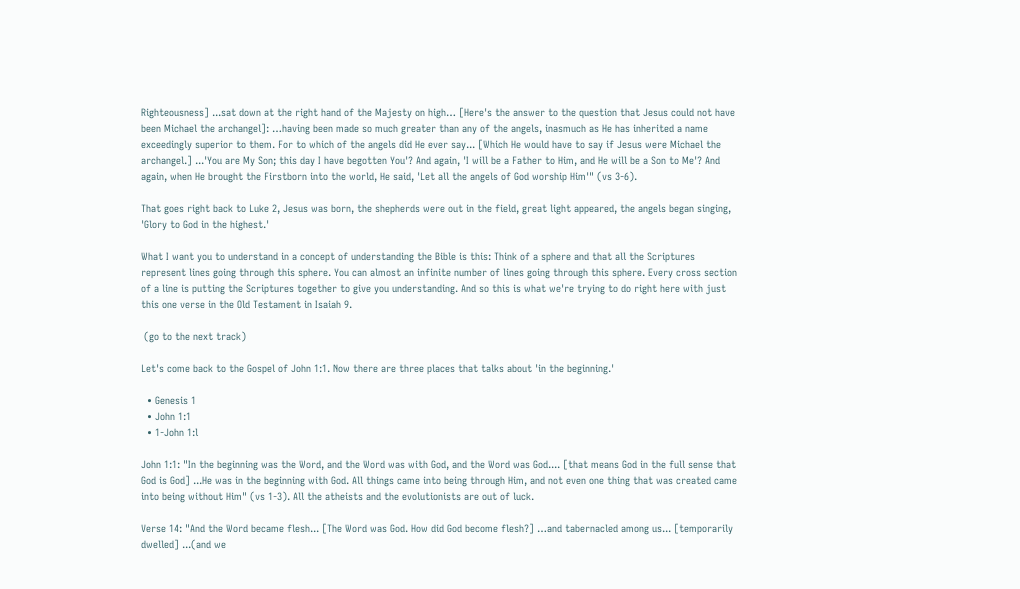Righteousness] ...sat down at the right hand of the Majesty on high… [Here's the answer to the question that Jesus could not have been Michael the archangel]: …having been made so much greater than any of the angels, inasmuch as He has inherited a name exceedingly superior to them. For to which of the angels did He ever say... [Which He would have to say if Jesus were Michael the archangel.] ...'You are My Son; this day I have begotten You'? And again, 'I will be a Father to Him, and He will be a Son to Me'? And again, when He brought the Firstborn into the world, He said, 'Let all the angels of God worship Him'" (vs 3-6).

That goes right back to Luke 2, Jesus was born, the shepherds were out in the field, great light appeared, the angels began singing, 'Glory to God in the highest.'

What I want you to understand in a concept of understanding the Bible is this: Think of a sphere and that all the Scriptures represent lines going through this sphere. You can almost an infinite number of lines going through this sphere. Every cross section of a line is putting the Scriptures together to give you understanding. And so this is what we're trying to do right here with just this one verse in the Old Testament in Isaiah 9.

 (go to the next track)

Let's come back to the Gospel of John 1:1. Now there are three places that talks about 'in the beginning.'

  • Genesis 1
  • John 1:1
  • 1-John 1:l

John 1:1: "In the beginning was the Word, and the Word was with God, and the Word was God.... [that means God in the full sense that God is God] ...He was in the beginning with God. All things came into being through Him, and not even one thing that was created came into being without Him" (vs 1-3). All the atheists and the evolutionists are out of luck.

Verse 14: "And the Word became flesh... [The Word was God. How did God become flesh?] …and tabernacled among us... [temporarily dwelled] ...(and we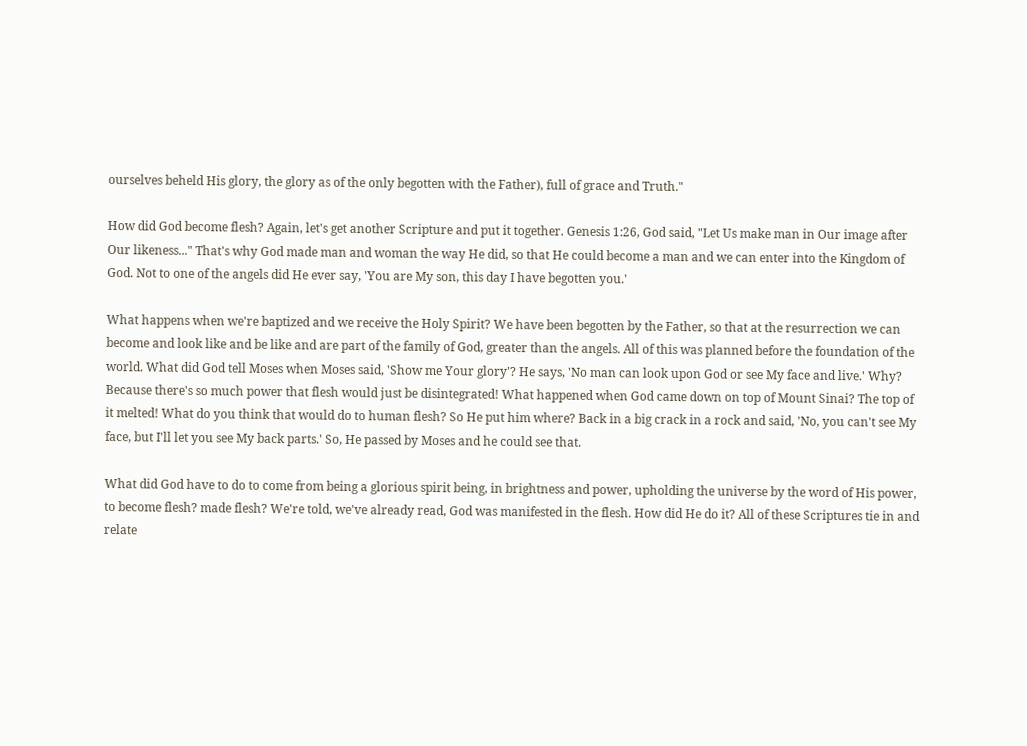ourselves beheld His glory, the glory as of the only begotten with the Father), full of grace and Truth."

How did God become flesh? Again, let's get another Scripture and put it together. Genesis 1:26, God said, "Let Us make man in Our image after Our likeness..." That's why God made man and woman the way He did, so that He could become a man and we can enter into the Kingdom of God. Not to one of the angels did He ever say, 'You are My son, this day I have begotten you.'

What happens when we're baptized and we receive the Holy Spirit? We have been begotten by the Father, so that at the resurrection we can become and look like and be like and are part of the family of God, greater than the angels. All of this was planned before the foundation of the world. What did God tell Moses when Moses said, 'Show me Your glory'? He says, 'No man can look upon God or see My face and live.' Why? Because there's so much power that flesh would just be disintegrated! What happened when God came down on top of Mount Sinai? The top of it melted! What do you think that would do to human flesh? So He put him where? Back in a big crack in a rock and said, 'No, you can't see My face, but I'll let you see My back parts.' So, He passed by Moses and he could see that.

What did God have to do to come from being a glorious spirit being, in brightness and power, upholding the universe by the word of His power, to become flesh? made flesh? We're told, we've already read, God was manifested in the flesh. How did He do it? All of these Scriptures tie in and relate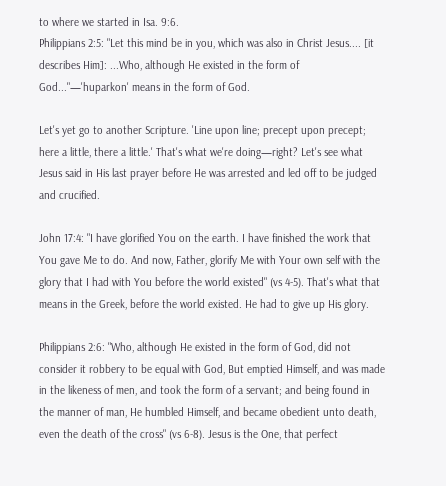to where we started in Isa. 9:6.
Philippians 2:5: "Let this mind be in you, which was also in Christ Jesus.... [it describes Him]: ...Who, although He existed in the form of God..."—'huparkon' means in the form of God.

Let's yet go to another Scripture. 'Line upon line; precept upon precept; here a little, there a little.' That's what we're doing—right? Let's see what Jesus said in His last prayer before He was arrested and led off to be judged and crucified.

John 17:4: "I have glorified You on the earth. I have finished the work that You gave Me to do. And now, Father, glorify Me with Your own self with the glory that I had with You before the world existed" (vs 4-5). That's what that means in the Greek, before the world existed. He had to give up His glory.

Philippians 2:6: "Who, although He existed in the form of God, did not consider it robbery to be equal with God, But emptied Himself, and was made in the likeness of men, and took the form of a servant; and being found in the manner of man, He humbled Himself, and became obedient unto death, even the death of the cross" (vs 6-8). Jesus is the One, that perfect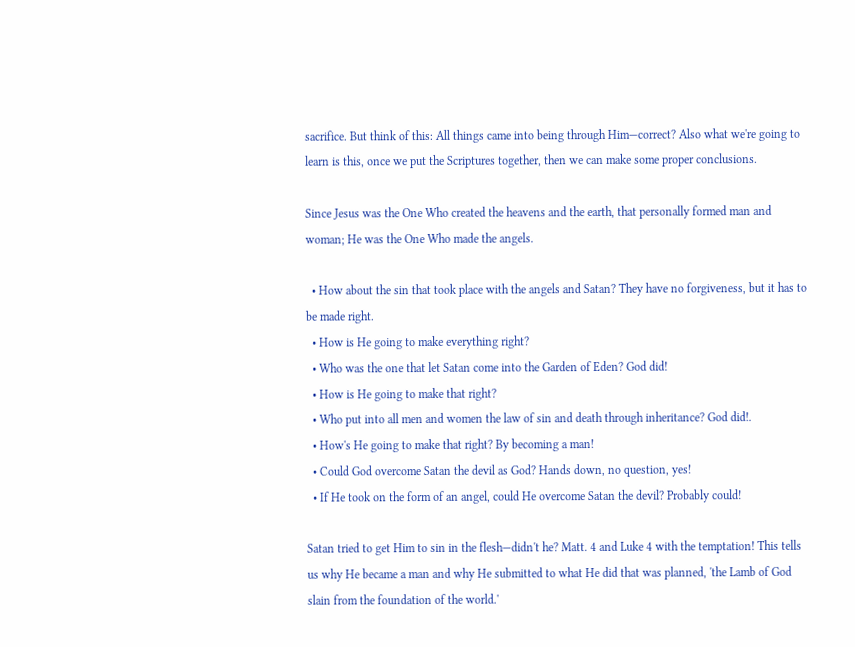sacrifice. But think of this: All things came into being through Him—correct? Also what we're going to learn is this, once we put the Scriptures together, then we can make some proper conclusions.

Since Jesus was the One Who created the heavens and the earth, that personally formed man and woman; He was the One Who made the angels.

  • How about the sin that took place with the angels and Satan? They have no forgiveness, but it has to be made right.
  • How is He going to make everything right?
  • Who was the one that let Satan come into the Garden of Eden? God did!
  • How is He going to make that right?
  • Who put into all men and women the law of sin and death through inheritance? God did!.
  • How's He going to make that right? By becoming a man!
  • Could God overcome Satan the devil as God? Hands down, no question, yes!
  • If He took on the form of an angel, could He overcome Satan the devil? Probably could!

Satan tried to get Him to sin in the flesh—didn't he? Matt. 4 and Luke 4 with the temptation! This tells us why He became a man and why He submitted to what He did that was planned, 'the Lamb of God slain from the foundation of the world.'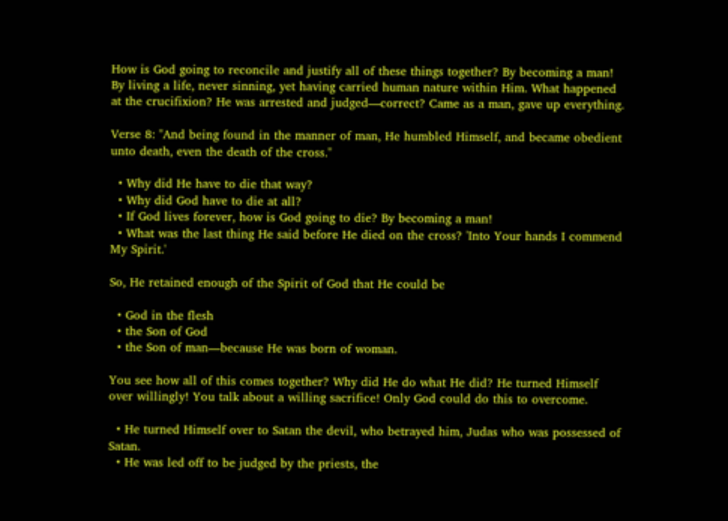How is God going to reconcile and justify all of these things together? By becoming a man! By living a life, never sinning, yet having carried human nature within Him. What happened at the crucifixion? He was arrested and judged—correct? Came as a man, gave up everything.

Verse 8: "And being found in the manner of man, He humbled Himself, and became obedient unto death, even the death of the cross."

  • Why did He have to die that way?
  • Why did God have to die at all?
  • If God lives forever, how is God going to die? By becoming a man!
  • What was the last thing He said before He died on the cross? 'Into Your hands I commend My Spirit.'

So, He retained enough of the Spirit of God that He could be

  • God in the flesh
  • the Son of God
  • the Son of man—because He was born of woman.

You see how all of this comes together? Why did He do what He did? He turned Himself over willingly! You talk about a willing sacrifice! Only God could do this to overcome.

  • He turned Himself over to Satan the devil, who betrayed him, Judas who was possessed of Satan.
  • He was led off to be judged by the priests, the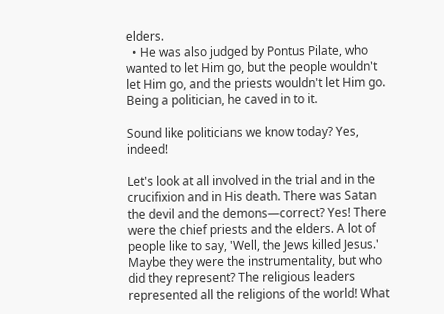elders.
  • He was also judged by Pontus Pilate, who wanted to let Him go, but the people wouldn't let Him go, and the priests wouldn't let Him go. Being a politician, he caved in to it.

Sound like politicians we know today? Yes, indeed!

Let's look at all involved in the trial and in the crucifixion and in His death. There was Satan the devil and the demons—correct? Yes! There were the chief priests and the elders. A lot of people like to say, 'Well, the Jews killed Jesus.' Maybe they were the instrumentality, but who did they represent? The religious leaders represented all the religions of the world! What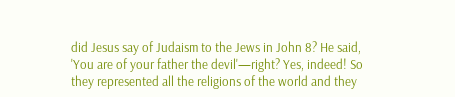did Jesus say of Judaism to the Jews in John 8? He said, 'You are of your father the devil'—right? Yes, indeed! So they represented all the religions of the world and they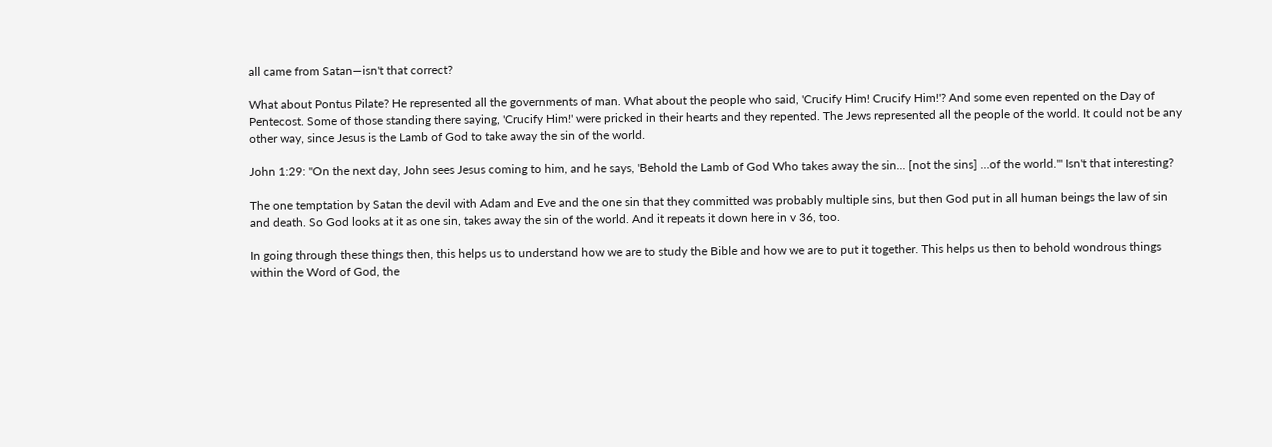all came from Satan—isn't that correct?

What about Pontus Pilate? He represented all the governments of man. What about the people who said, 'Crucify Him! Crucify Him!'? And some even repented on the Day of Pentecost. Some of those standing there saying, 'Crucify Him!' were pricked in their hearts and they repented. The Jews represented all the people of the world. It could not be any other way, since Jesus is the Lamb of God to take away the sin of the world.

John 1:29: "On the next day, John sees Jesus coming to him, and he says, 'Behold the Lamb of God Who takes away the sin... [not the sins] …of the world.'" Isn't that interesting?

The one temptation by Satan the devil with Adam and Eve and the one sin that they committed was probably multiple sins, but then God put in all human beings the law of sin and death. So God looks at it as one sin, takes away the sin of the world. And it repeats it down here in v 36, too.

In going through these things then, this helps us to understand how we are to study the Bible and how we are to put it together. This helps us then to behold wondrous things within the Word of God, the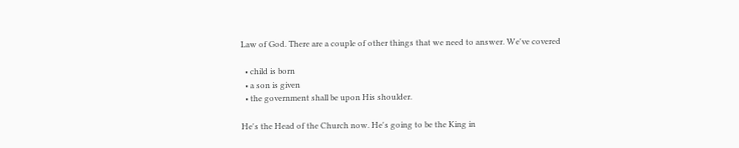Law of God. There are a couple of other things that we need to answer. We've covered

  • child is born
  • a son is given
  • the government shall be upon His shoulder.

He's the Head of the Church now. He's going to be the King in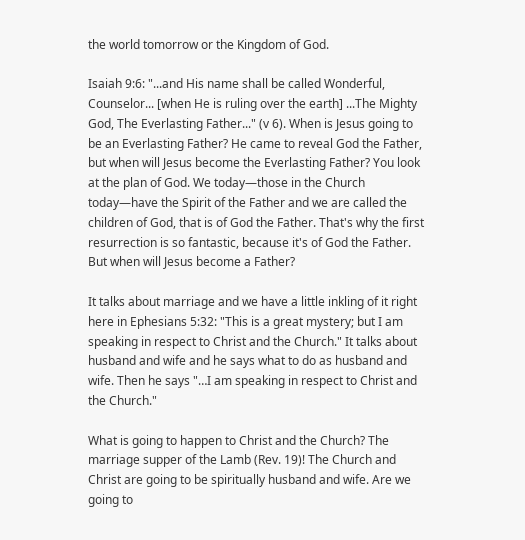the world tomorrow or the Kingdom of God.

Isaiah 9:6: "...and His name shall be called Wonderful, Counselor... [when He is ruling over the earth] ...The Mighty God, The Everlasting Father..." (v 6). When is Jesus going to be an Everlasting Father? He came to reveal God the Father, but when will Jesus become the Everlasting Father? You look at the plan of God. We today—those in the Church today—have the Spirit of the Father and we are called the children of God, that is of God the Father. That's why the first resurrection is so fantastic, because it's of God the Father. But when will Jesus become a Father?

It talks about marriage and we have a little inkling of it right here in Ephesians 5:32: "This is a great mystery; but I am speaking in respect to Christ and the Church." It talks about husband and wife and he says what to do as husband and wife. Then he says "…I am speaking in respect to Christ and the Church."

What is going to happen to Christ and the Church? The marriage supper of the Lamb (Rev. 19)! The Church and Christ are going to be spiritually husband and wife. Are we going to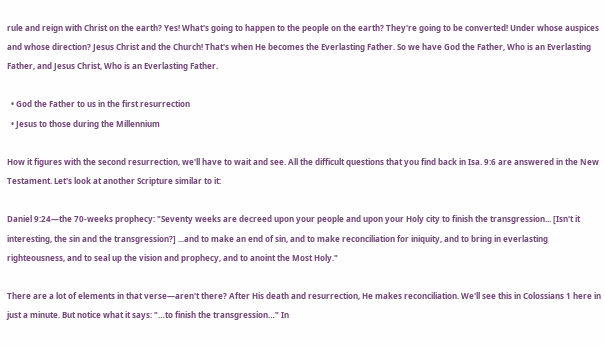rule and reign with Christ on the earth? Yes! What's going to happen to the people on the earth? They're going to be converted! Under whose auspices and whose direction? Jesus Christ and the Church! That's when He becomes the Everlasting Father. So we have God the Father, Who is an Everlasting Father, and Jesus Christ, Who is an Everlasting Father.

  • God the Father to us in the first resurrection
  • Jesus to those during the Millennium

How it figures with the second resurrection, we'll have to wait and see. All the difficult questions that you find back in Isa. 9:6 are answered in the New Testament. Let's look at another Scripture similar to it:

Daniel 9:24—the 70-weeks prophecy: "Seventy weeks are decreed upon your people and upon your Holy city to finish the transgression... [Isn't it interesting, the sin and the transgression?] ...and to make an end of sin, and to make reconciliation for iniquity, and to bring in everlasting righteousness, and to seal up the vision and prophecy, and to anoint the Most Holy."

There are a lot of elements in that verse—aren't there? After His death and resurrection, He makes reconciliation. We'll see this in Colossians 1 here in just a minute. But notice what it says: "…to finish the transgression…" In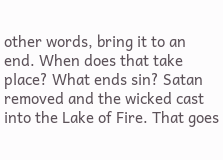other words, bring it to an end. When does that take place? What ends sin? Satan removed and the wicked cast into the Lake of Fire. That goes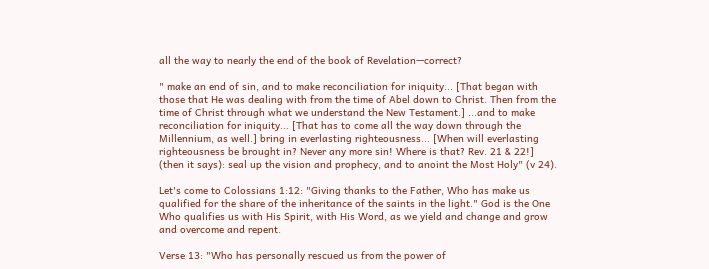all the way to nearly the end of the book of Revelation—correct?

" make an end of sin, and to make reconciliation for iniquity... [That began with those that He was dealing with from the time of Abel down to Christ. Then from the time of Christ through what we understand the New Testament.] ...and to make reconciliation for iniquity... [That has to come all the way down through the Millennium, as well.] bring in everlasting righteousness... [When will everlasting righteousness be brought in? Never any more sin! Where is that? Rev. 21 & 22!] (then it says): seal up the vision and prophecy, and to anoint the Most Holy" (v 24).

Let's come to Colossians 1:12: "Giving thanks to the Father, Who has make us qualified for the share of the inheritance of the saints in the light." God is the One Who qualifies us with His Spirit, with His Word, as we yield and change and grow and overcome and repent.

Verse 13: "Who has personally rescued us from the power of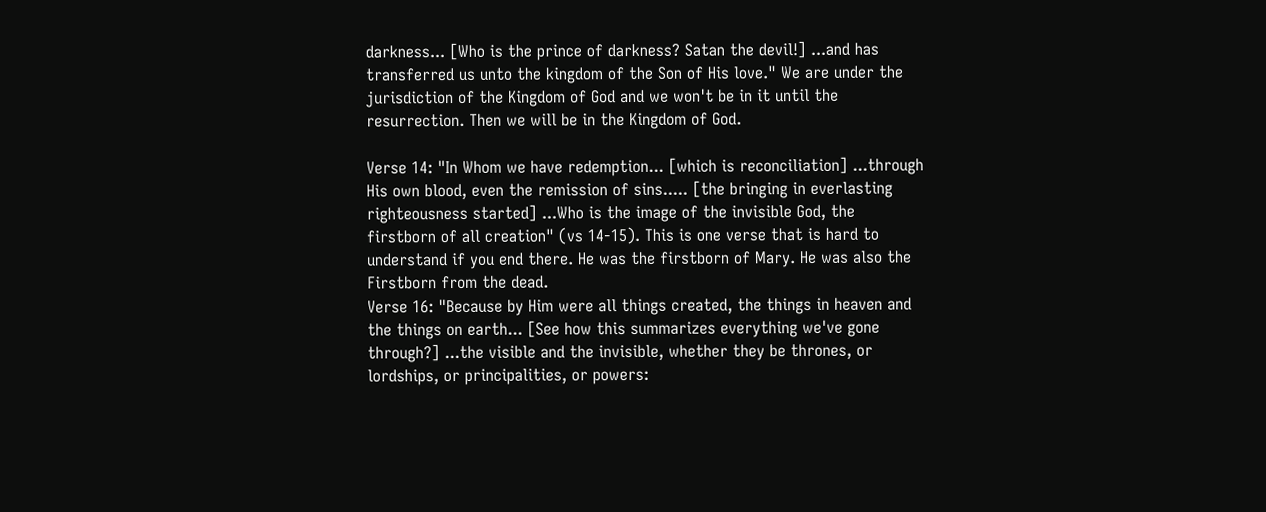darkness... [Who is the prince of darkness? Satan the devil!] ...and has transferred us unto the kingdom of the Son of His love." We are under the jurisdiction of the Kingdom of God and we won't be in it until the resurrection. Then we will be in the Kingdom of God.

Verse 14: "In Whom we have redemption... [which is reconciliation] ...through His own blood, even the remission of sins..... [the bringing in everlasting righteousness started] ...Who is the image of the invisible God, the firstborn of all creation" (vs 14-15). This is one verse that is hard to understand if you end there. He was the firstborn of Mary. He was also the Firstborn from the dead.
Verse 16: "Because by Him were all things created, the things in heaven and the things on earth... [See how this summarizes everything we've gone through?] ...the visible and the invisible, whether they be thrones, or lordships, or principalities, or powers: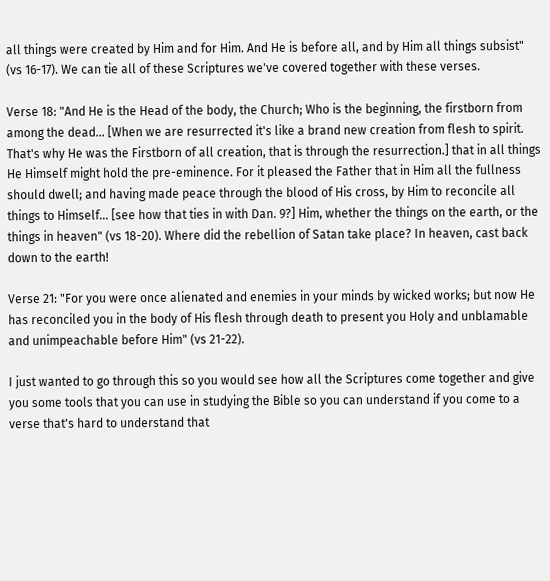all things were created by Him and for Him. And He is before all, and by Him all things subsist" (vs 16-17). We can tie all of these Scriptures we've covered together with these verses.

Verse 18: "And He is the Head of the body, the Church; Who is the beginning, the firstborn from among the dead... [When we are resurrected it's like a brand new creation from flesh to spirit. That's why He was the Firstborn of all creation, that is through the resurrection.] that in all things He Himself might hold the pre-eminence. For it pleased the Father that in Him all the fullness should dwell; and having made peace through the blood of His cross, by Him to reconcile all things to Himself... [see how that ties in with Dan. 9?] Him, whether the things on the earth, or the things in heaven" (vs 18-20). Where did the rebellion of Satan take place? In heaven, cast back down to the earth!

Verse 21: "For you were once alienated and enemies in your minds by wicked works; but now He has reconciled you in the body of His flesh through death to present you Holy and unblamable and unimpeachable before Him" (vs 21-22).

I just wanted to go through this so you would see how all the Scriptures come together and give you some tools that you can use in studying the Bible so you can understand if you come to a verse that's hard to understand that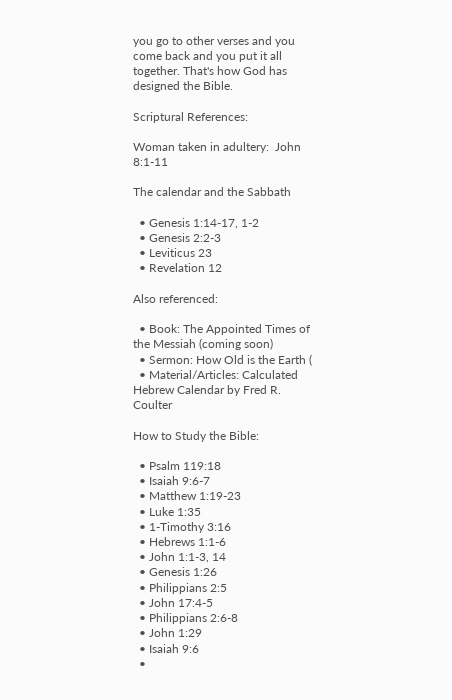you go to other verses and you come back and you put it all together. That's how God has designed the Bible.

Scriptural References:

Woman taken in adultery:  John 8:1-11

The calendar and the Sabbath

  • Genesis 1:14-17, 1-2
  • Genesis 2:2-3
  • Leviticus 23
  • Revelation 12

Also referenced:

  • Book: The Appointed Times of the Messiah (coming soon)
  • Sermon: How Old is the Earth (
  • Material/Articles: Calculated Hebrew Calendar by Fred R. Coulter

How to Study the Bible:

  • Psalm 119:18
  • Isaiah 9:6-7
  • Matthew 1:19-23
  • Luke 1:35
  • 1-Timothy 3:16
  • Hebrews 1:1-6
  • John 1:1-3, 14
  • Genesis 1:26
  • Philippians 2:5
  • John 17:4-5
  • Philippians 2:6-8
  • John 1:29
  • Isaiah 9:6
  •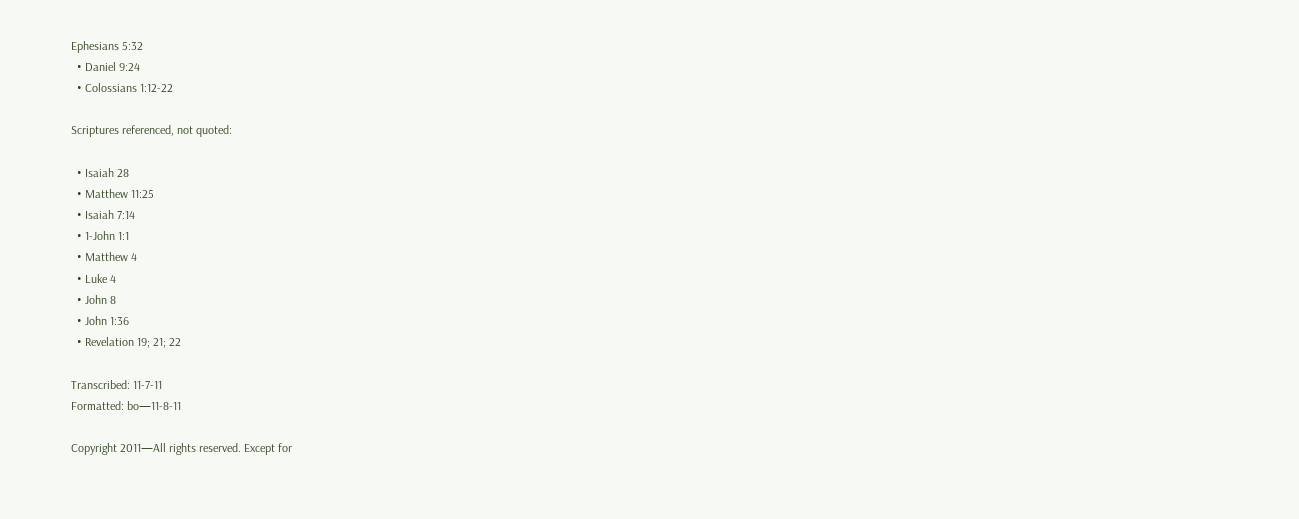Ephesians 5:32
  • Daniel 9:24
  • Colossians 1:12-22

Scriptures referenced, not quoted:

  • Isaiah 28
  • Matthew 11:25
  • Isaiah 7:14
  • 1-John 1:1
  • Matthew 4
  • Luke 4
  • John 8
  • John 1:36
  • Revelation 19; 21; 22

Transcribed: 11-7-11
Formatted: bo—11-8-11

Copyright 2011—All rights reserved. Except for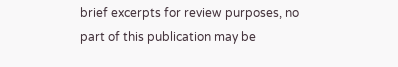brief excerpts for review purposes, no part of this publication may be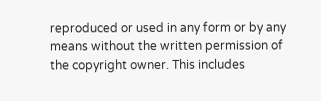reproduced or used in any form or by any means without the written permission of the copyright owner. This includes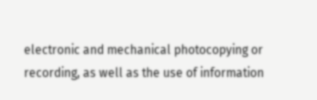electronic and mechanical photocopying or recording, as well as the use of information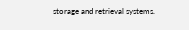storage and retrieval systems.